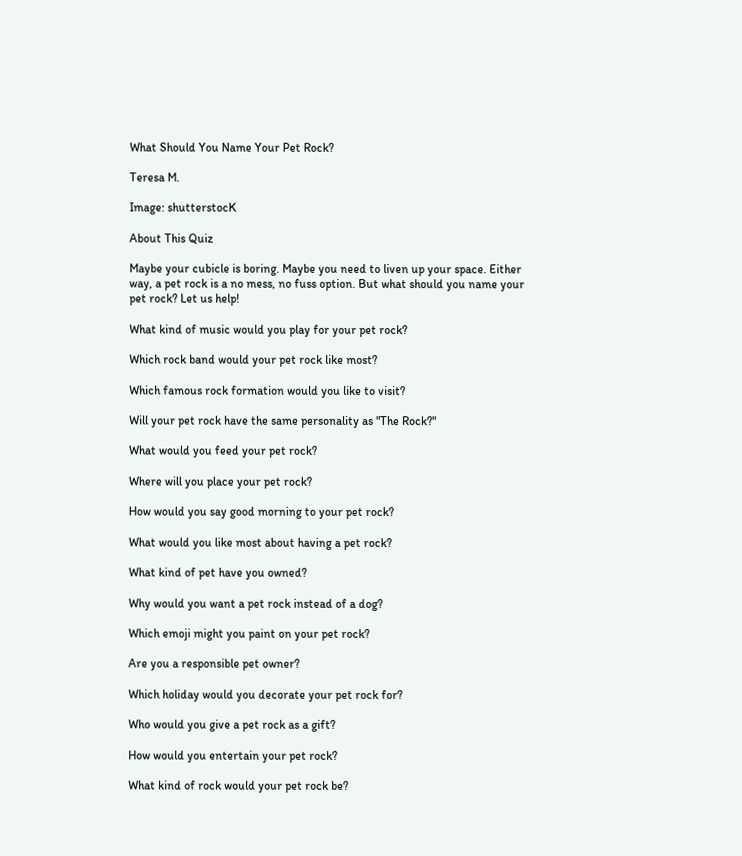What Should You Name Your Pet Rock?

Teresa M.

Image: shutterstocK

About This Quiz

Maybe your cubicle is boring. Maybe you need to liven up your space. Either way, a pet rock is a no mess, no fuss option. But what should you name your pet rock? Let us help!

What kind of music would you play for your pet rock?

Which rock band would your pet rock like most?

Which famous rock formation would you like to visit?

Will your pet rock have the same personality as "The Rock?"

What would you feed your pet rock?

Where will you place your pet rock?

How would you say good morning to your pet rock?

What would you like most about having a pet rock?

What kind of pet have you owned?

Why would you want a pet rock instead of a dog?

Which emoji might you paint on your pet rock?

Are you a responsible pet owner?

Which holiday would you decorate your pet rock for?

Who would you give a pet rock as a gift?

How would you entertain your pet rock?

What kind of rock would your pet rock be?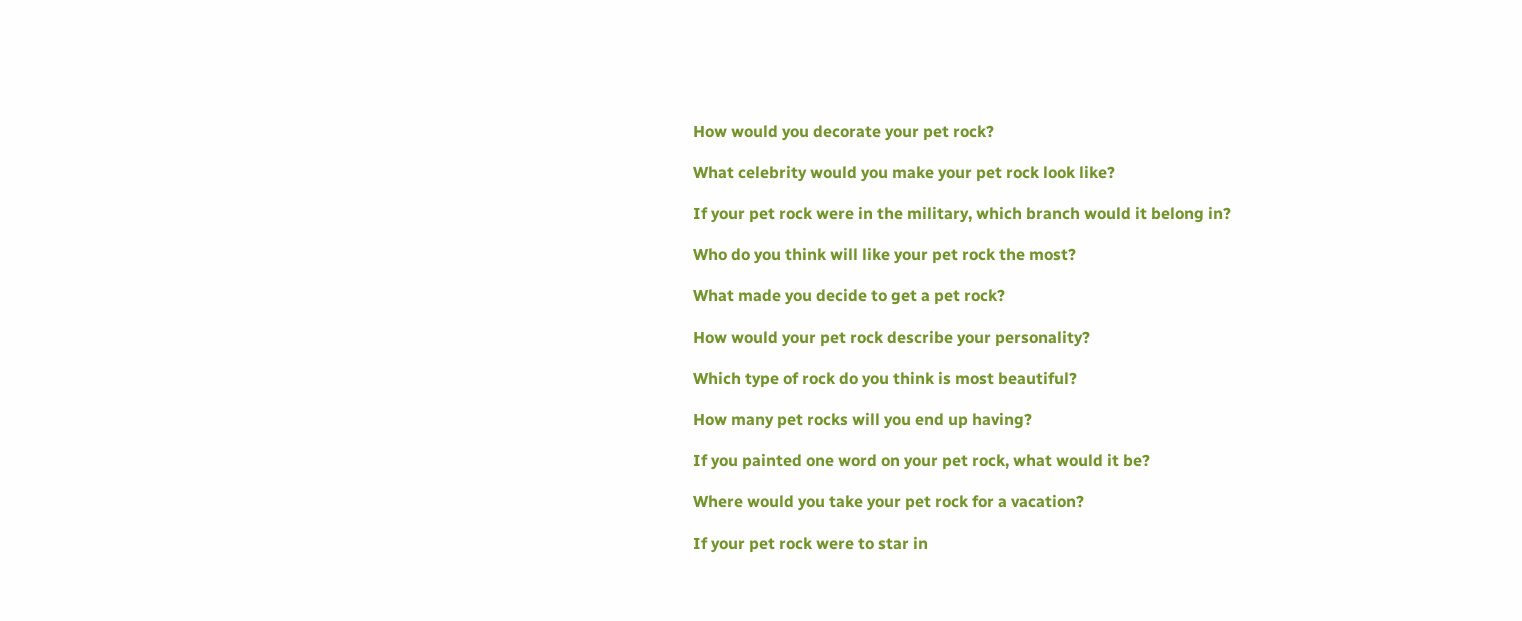How would you decorate your pet rock?

What celebrity would you make your pet rock look like?

If your pet rock were in the military, which branch would it belong in?

Who do you think will like your pet rock the most?

What made you decide to get a pet rock?

How would your pet rock describe your personality?

Which type of rock do you think is most beautiful?

How many pet rocks will you end up having?

If you painted one word on your pet rock, what would it be?

Where would you take your pet rock for a vacation?

If your pet rock were to star in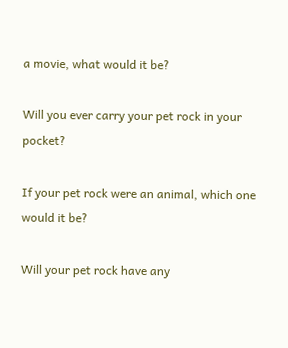a movie, what would it be?

Will you ever carry your pet rock in your pocket?

If your pet rock were an animal, which one would it be?

Will your pet rock have any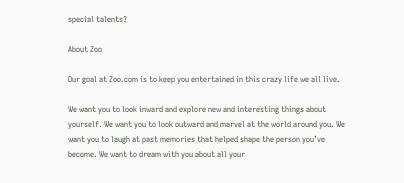special talents?

About Zoo

Our goal at Zoo.com is to keep you entertained in this crazy life we all live.

We want you to look inward and explore new and interesting things about yourself. We want you to look outward and marvel at the world around you. We want you to laugh at past memories that helped shape the person you’ve become. We want to dream with you about all your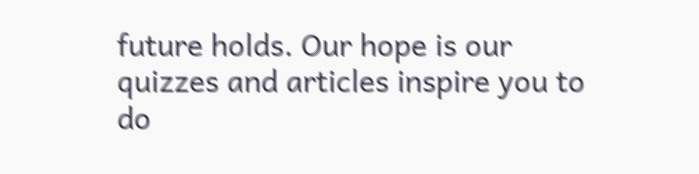future holds. Our hope is our quizzes and articles inspire you to do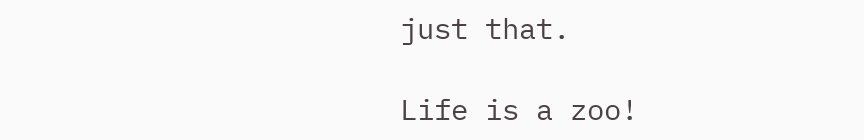just that.

Life is a zoo!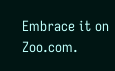Embrace it on Zoo.com.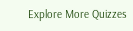Explore More Quizzes